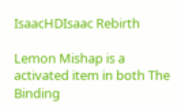IsaacHDIsaac Rebirth

Lemon Mishap is a activated item in both The Binding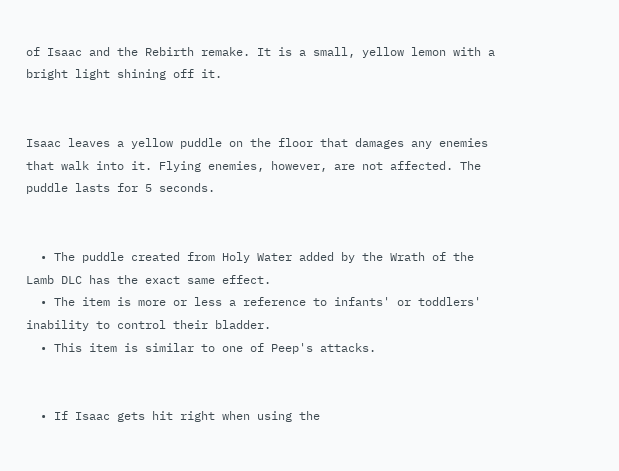of Isaac and the Rebirth remake. It is a small, yellow lemon with a bright light shining off it.


Isaac leaves a yellow puddle on the floor that damages any enemies that walk into it. Flying enemies, however, are not affected. The puddle lasts for 5 seconds.


  • The puddle created from Holy Water added by the Wrath of the Lamb DLC has the exact same effect.
  • The item is more or less a reference to infants' or toddlers' inability to control their bladder.
  • This item is similar to one of Peep's attacks.


  • If Isaac gets hit right when using the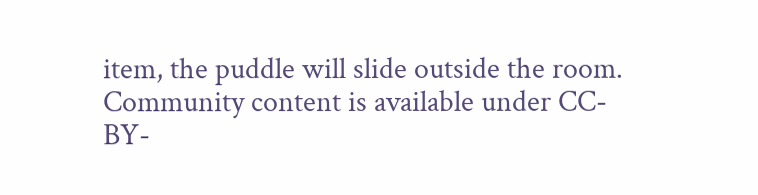item, the puddle will slide outside the room.
Community content is available under CC-BY-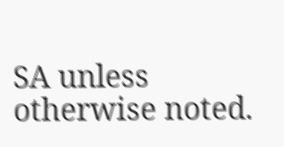SA unless otherwise noted.